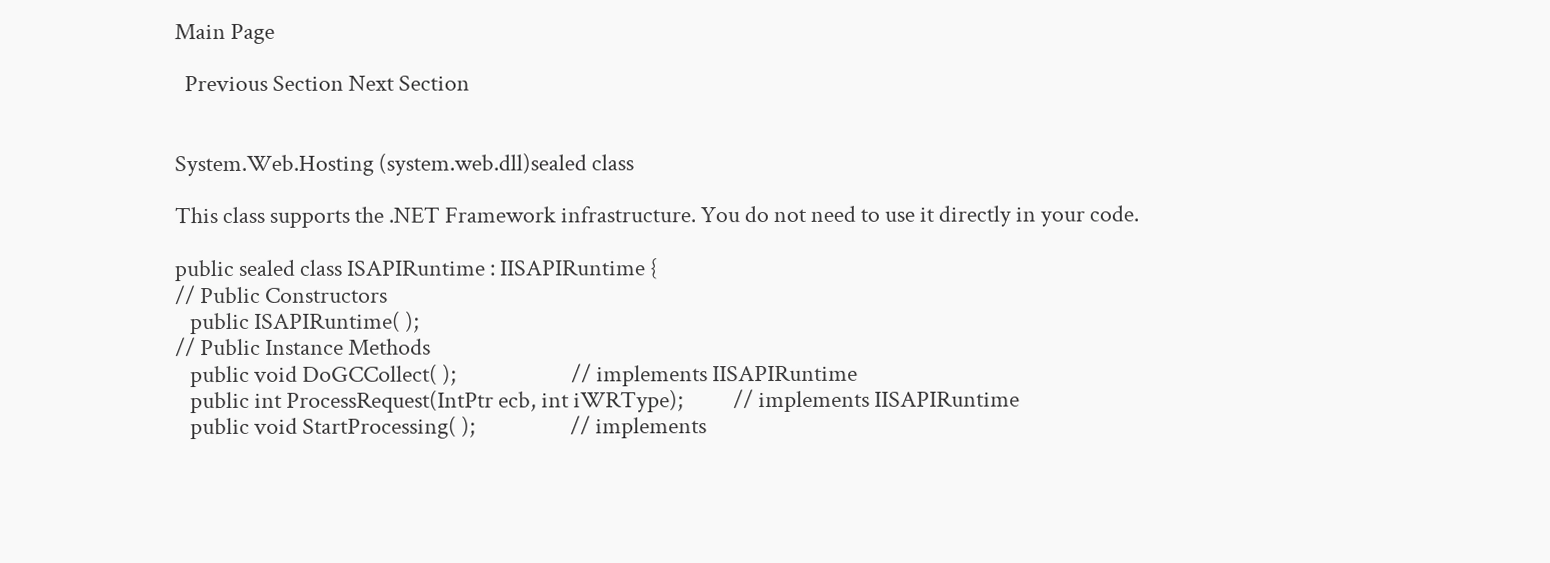Main Page

  Previous Section Next Section


System.Web.Hosting (system.web.dll)sealed class

This class supports the .NET Framework infrastructure. You do not need to use it directly in your code.

public sealed class ISAPIRuntime : IISAPIRuntime {
// Public Constructors
   public ISAPIRuntime( );
// Public Instance Methods
   public void DoGCCollect( );                       // implements IISAPIRuntime
   public int ProcessRequest(IntPtr ecb, int iWRType);          // implements IISAPIRuntime
   public void StartProcessing( );                   // implements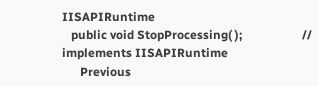IISAPIRuntime
   public void StopProcessing( );                    // implements IISAPIRuntime
      Previous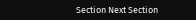Section Next Section